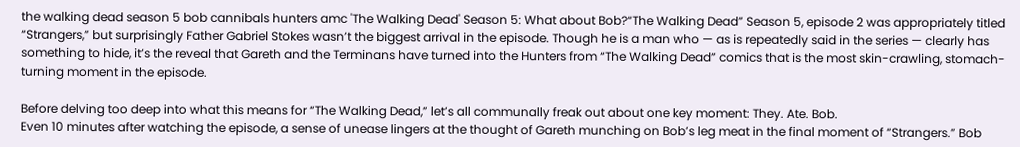the walking dead season 5 bob cannibals hunters amc 'The Walking Dead' Season 5: What about Bob?“The Walking Dead” Season 5, episode 2 was appropriately titled “Strangers,” but surprisingly Father Gabriel Stokes wasn’t the biggest arrival in the episode. Though he is a man who — as is repeatedly said in the series — clearly has something to hide, it’s the reveal that Gareth and the Terminans have turned into the Hunters from “The Walking Dead” comics that is the most skin-crawling, stomach-turning moment in the episode.

Before delving too deep into what this means for “The Walking Dead,” let’s all communally freak out about one key moment: They. Ate. Bob.
Even 10 minutes after watching the episode, a sense of unease lingers at the thought of Gareth munching on Bob’s leg meat in the final moment of “Strangers.” Bob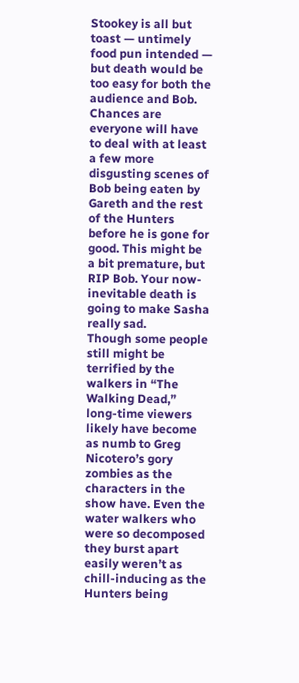Stookey is all but toast — untimely food pun intended — but death would be too easy for both the audience and Bob. Chances are everyone will have to deal with at least a few more disgusting scenes of Bob being eaten by Gareth and the rest of the Hunters before he is gone for good. This might be a bit premature, but RIP Bob. Your now-inevitable death is going to make Sasha really sad.
Though some people still might be terrified by the walkers in “The Walking Dead,” long-time viewers likely have become as numb to Greg Nicotero’s gory zombies as the characters in the show have. Even the water walkers who were so decomposed they burst apart easily weren’t as chill-inducing as the Hunters being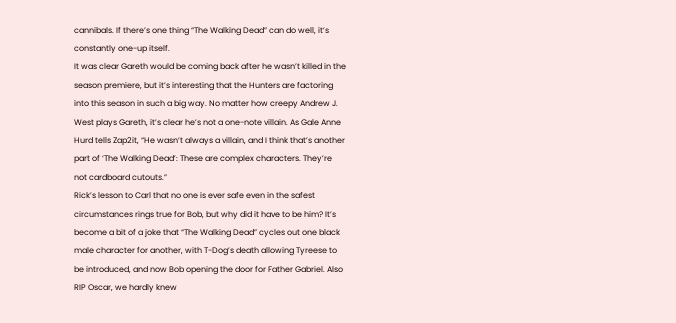cannibals. If there’s one thing “The Walking Dead” can do well, it’s constantly one-up itself.
It was clear Gareth would be coming back after he wasn’t killed in the season premiere, but it’s interesting that the Hunters are factoring into this season in such a big way. No matter how creepy Andrew J. West plays Gareth, it’s clear he’s not a one-note villain. As Gale Anne Hurd tells Zap2it, “He wasn’t always a villain, and I think that’s another part of ‘The Walking Dead’: These are complex characters. They’re not cardboard cutouts.”
Rick’s lesson to Carl that no one is ever safe even in the safest circumstances rings true for Bob, but why did it have to be him? It’s become a bit of a joke that “The Walking Dead” cycles out one black male character for another, with T-Dog’s death allowing Tyreese to be introduced, and now Bob opening the door for Father Gabriel. Also RIP Oscar, we hardly knew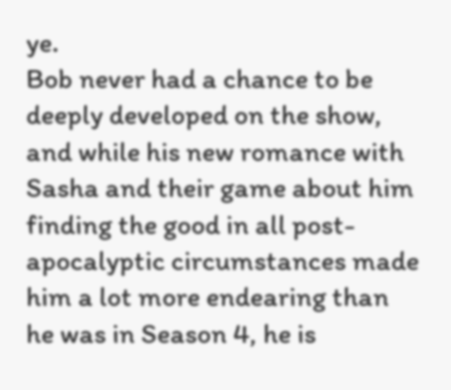ye.
Bob never had a chance to be deeply developed on the show, and while his new romance with Sasha and their game about him finding the good in all post-apocalyptic circumstances made him a lot more endearing than he was in Season 4, he is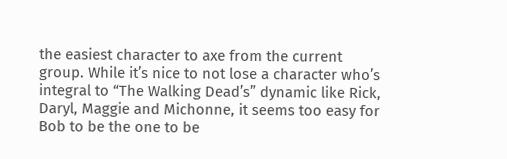the easiest character to axe from the current group. While it’s nice to not lose a character who’s integral to “The Walking Dead’s” dynamic like Rick, Daryl, Maggie and Michonne, it seems too easy for Bob to be the one to be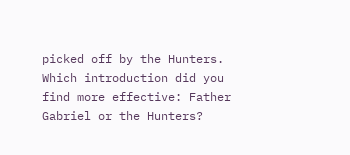picked off by the Hunters.
Which introduction did you find more effective: Father Gabriel or the Hunters?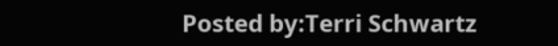Posted by:Terri Schwartz